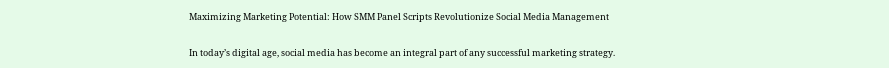Maximizing Marketing Potential: How SMM Panel Scripts Revolutionize Social Media Management

In today’s digital age, social media has become an integral part of any successful marketing strategy.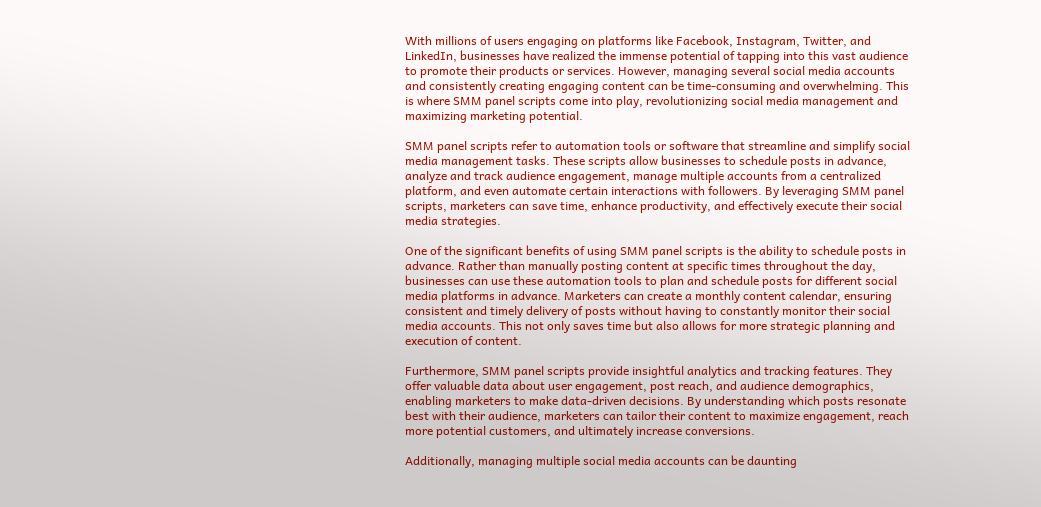With millions of users engaging on platforms like Facebook, Instagram, Twitter, and LinkedIn, businesses have realized the immense potential of tapping into this vast audience to promote their products or services. However, managing several social media accounts and consistently creating engaging content can be time-consuming and overwhelming. This is where SMM panel scripts come into play, revolutionizing social media management and maximizing marketing potential.

SMM panel scripts refer to automation tools or software that streamline and simplify social media management tasks. These scripts allow businesses to schedule posts in advance, analyze and track audience engagement, manage multiple accounts from a centralized platform, and even automate certain interactions with followers. By leveraging SMM panel scripts, marketers can save time, enhance productivity, and effectively execute their social media strategies.

One of the significant benefits of using SMM panel scripts is the ability to schedule posts in advance. Rather than manually posting content at specific times throughout the day, businesses can use these automation tools to plan and schedule posts for different social media platforms in advance. Marketers can create a monthly content calendar, ensuring consistent and timely delivery of posts without having to constantly monitor their social media accounts. This not only saves time but also allows for more strategic planning and execution of content.

Furthermore, SMM panel scripts provide insightful analytics and tracking features. They offer valuable data about user engagement, post reach, and audience demographics, enabling marketers to make data-driven decisions. By understanding which posts resonate best with their audience, marketers can tailor their content to maximize engagement, reach more potential customers, and ultimately increase conversions.

Additionally, managing multiple social media accounts can be daunting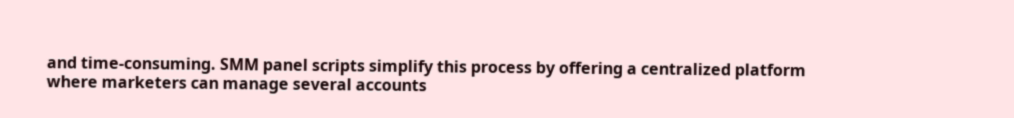and time-consuming. SMM panel scripts simplify this process by offering a centralized platform where marketers can manage several accounts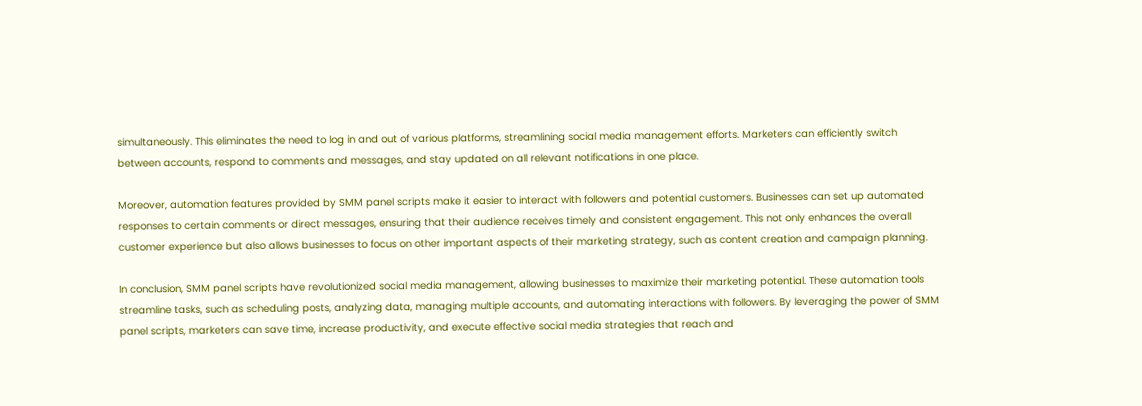simultaneously. This eliminates the need to log in and out of various platforms, streamlining social media management efforts. Marketers can efficiently switch between accounts, respond to comments and messages, and stay updated on all relevant notifications in one place.

Moreover, automation features provided by SMM panel scripts make it easier to interact with followers and potential customers. Businesses can set up automated responses to certain comments or direct messages, ensuring that their audience receives timely and consistent engagement. This not only enhances the overall customer experience but also allows businesses to focus on other important aspects of their marketing strategy, such as content creation and campaign planning.

In conclusion, SMM panel scripts have revolutionized social media management, allowing businesses to maximize their marketing potential. These automation tools streamline tasks, such as scheduling posts, analyzing data, managing multiple accounts, and automating interactions with followers. By leveraging the power of SMM panel scripts, marketers can save time, increase productivity, and execute effective social media strategies that reach and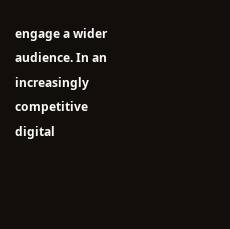engage a wider audience. In an increasingly competitive digital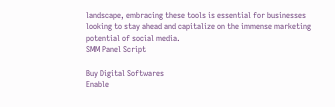landscape, embracing these tools is essential for businesses looking to stay ahead and capitalize on the immense marketing potential of social media.
SMM Panel Script

Buy Digital Softwares
Enable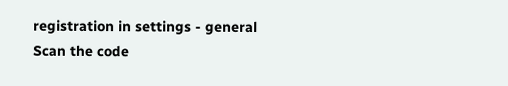registration in settings - general
Scan the code